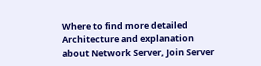Where to find more detailed Architecture and explanation about Network Server, Join Server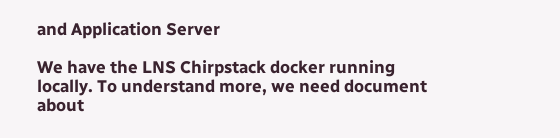and Application Server

We have the LNS Chirpstack docker running locally. To understand more, we need document about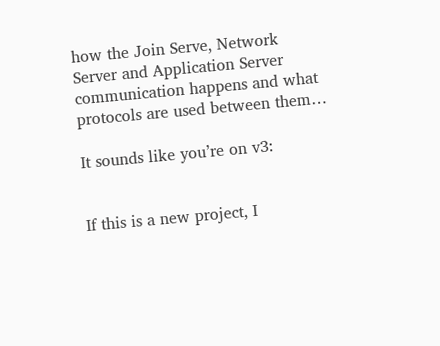how the Join Serve, Network Server and Application Server communication happens and what protocols are used between them…

It sounds like you’re on v3:


If this is a new project, I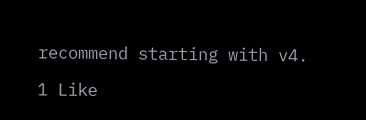recommend starting with v4.

1 Like